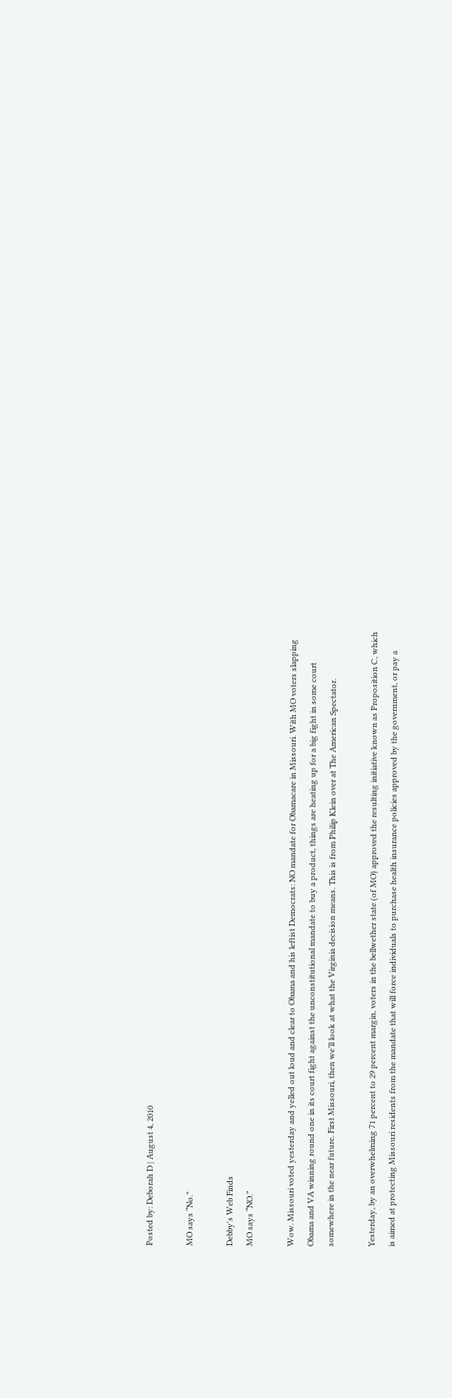Posted by: Deborah D | August 4, 2010

MO says “No.”

Debby's Web Finds
MO says “NO.”

Wow. Missouri voted yesterday and yelled out loud and clear to Obama and his leftist Democrats: NO mandate for Obamacare in Missouri. With MO voters slapping Obama and VA winning round one in its court fight against the unconstitutional mandate to buy a product, things are heating up for a big fight in some court somewhere in the near future. First Missouri, then we’ll look at what the Virginia decision means. This is from Philip Klein over at The American Spectator.

Yesterday, by an overwhelming 71 percent to 29 percent margin, voters in the bellwether state (of MO) approved the resulting initiative known as Proposition C, which is aimed at protecting Missouri residents from the mandate that will force individuals to purchase health insurance policies approved by the government, or pay a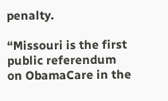penalty.

“Missouri is the first public referendum on ObamaCare in the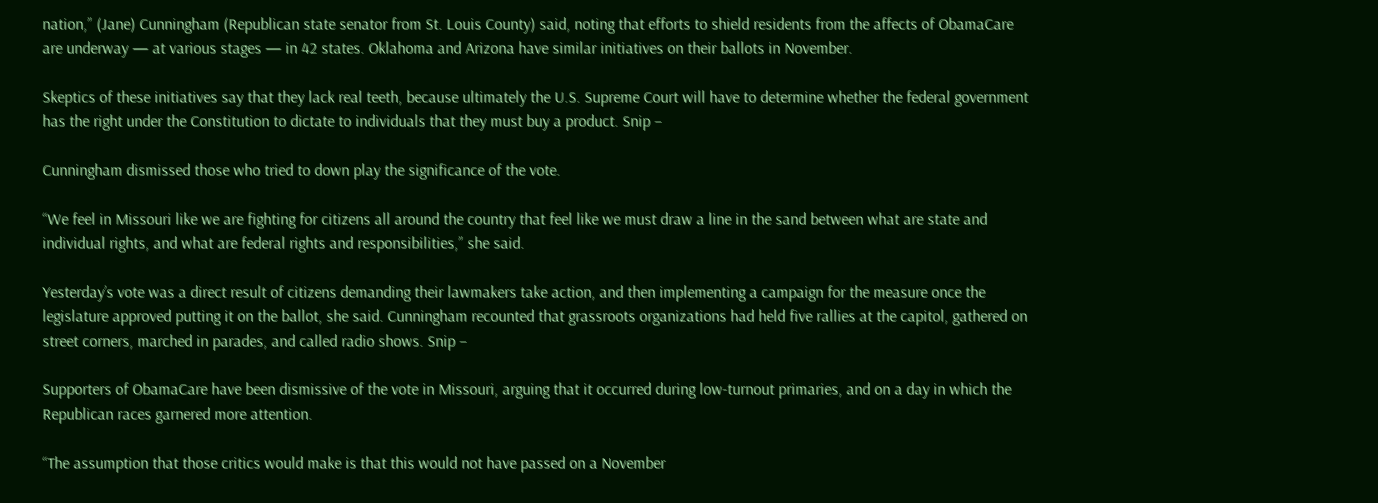nation,” (Jane) Cunningham (Republican state senator from St. Louis County) said, noting that efforts to shield residents from the affects of ObamaCare are underway — at various stages — in 42 states. Oklahoma and Arizona have similar initiatives on their ballots in November.

Skeptics of these initiatives say that they lack real teeth, because ultimately the U.S. Supreme Court will have to determine whether the federal government has the right under the Constitution to dictate to individuals that they must buy a product. Snip –

Cunningham dismissed those who tried to down play the significance of the vote.

“We feel in Missouri like we are fighting for citizens all around the country that feel like we must draw a line in the sand between what are state and individual rights, and what are federal rights and responsibilities,” she said.

Yesterday’s vote was a direct result of citizens demanding their lawmakers take action, and then implementing a campaign for the measure once the legislature approved putting it on the ballot, she said. Cunningham recounted that grassroots organizations had held five rallies at the capitol, gathered on street corners, marched in parades, and called radio shows. Snip –

Supporters of ObamaCare have been dismissive of the vote in Missouri, arguing that it occurred during low-turnout primaries, and on a day in which the Republican races garnered more attention.

“The assumption that those critics would make is that this would not have passed on a November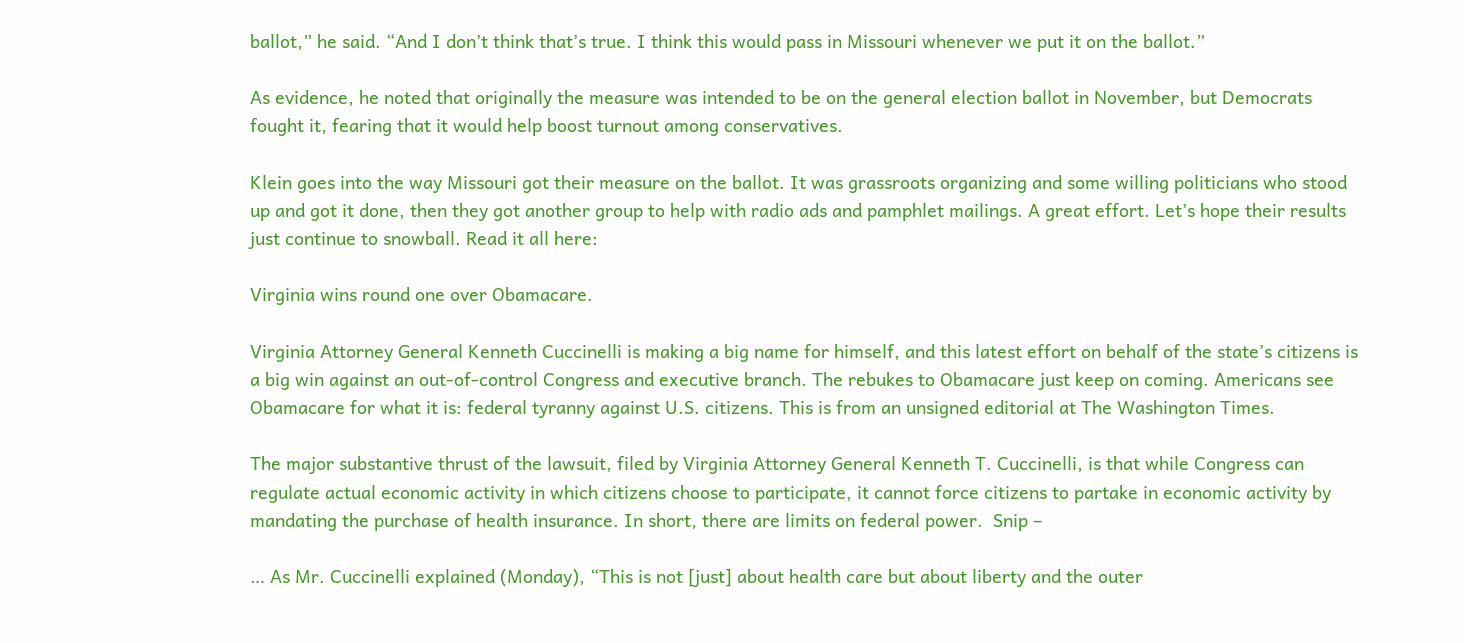ballot,” he said. “And I don’t think that’s true. I think this would pass in Missouri whenever we put it on the ballot.”

As evidence, he noted that originally the measure was intended to be on the general election ballot in November, but Democrats fought it, fearing that it would help boost turnout among conservatives.

Klein goes into the way Missouri got their measure on the ballot. It was grassroots organizing and some willing politicians who stood up and got it done, then they got another group to help with radio ads and pamphlet mailings. A great effort. Let’s hope their results just continue to snowball. Read it all here:

Virginia wins round one over Obamacare.

Virginia Attorney General Kenneth Cuccinelli is making a big name for himself, and this latest effort on behalf of the state’s citizens is a big win against an out-of-control Congress and executive branch. The rebukes to Obamacare just keep on coming. Americans see Obamacare for what it is: federal tyranny against U.S. citizens. This is from an unsigned editorial at The Washington Times.

The major substantive thrust of the lawsuit, filed by Virginia Attorney General Kenneth T. Cuccinelli, is that while Congress can regulate actual economic activity in which citizens choose to participate, it cannot force citizens to partake in economic activity by mandating the purchase of health insurance. In short, there are limits on federal power.  Snip –

… As Mr. Cuccinelli explained (Monday), “This is not [just] about health care but about liberty and the outer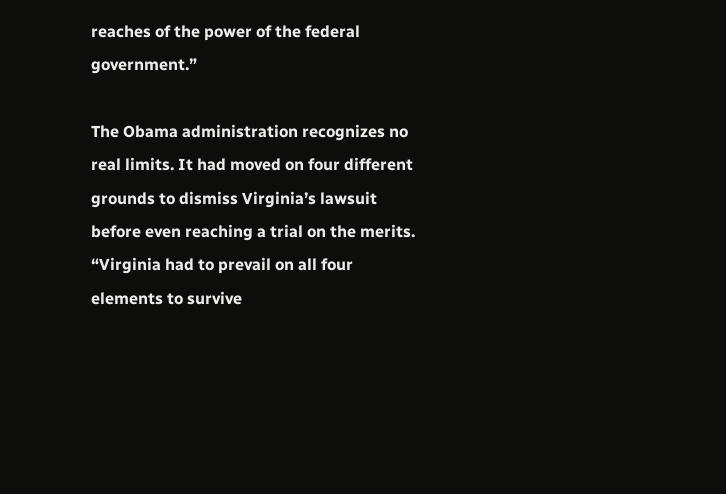reaches of the power of the federal government.”

The Obama administration recognizes no real limits. It had moved on four different grounds to dismiss Virginia’s lawsuit before even reaching a trial on the merits. “Virginia had to prevail on all four elements to survive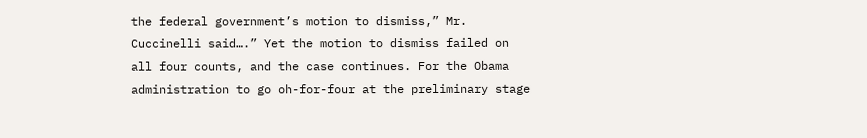the federal government’s motion to dismiss,” Mr. Cuccinelli said….” Yet the motion to dismiss failed on all four counts, and the case continues. For the Obama administration to go oh-for-four at the preliminary stage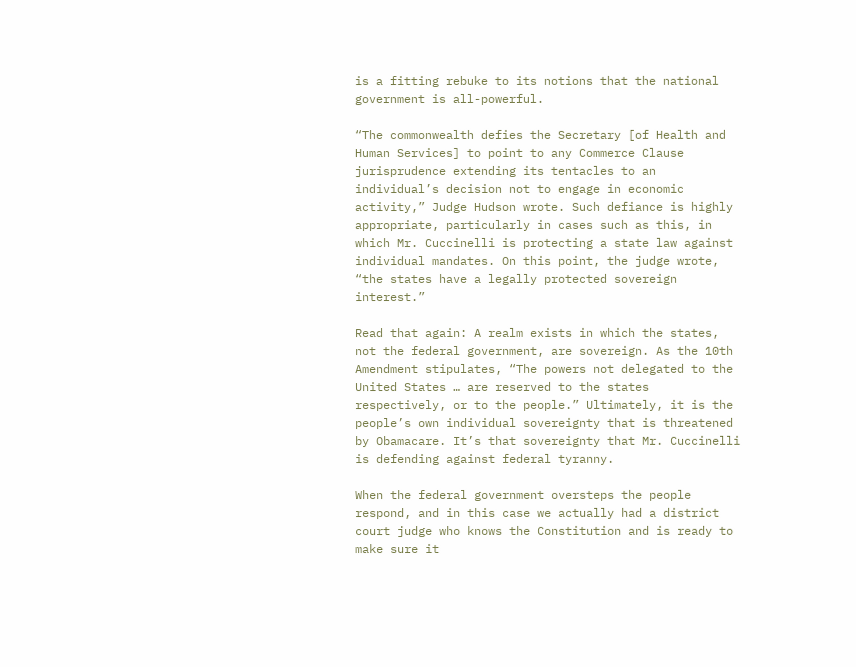is a fitting rebuke to its notions that the national government is all-powerful.

“The commonwealth defies the Secretary [of Health and Human Services] to point to any Commerce Clause jurisprudence extending its tentacles to an individual’s decision not to engage in economic activity,” Judge Hudson wrote. Such defiance is highly appropriate, particularly in cases such as this, in which Mr. Cuccinelli is protecting a state law against individual mandates. On this point, the judge wrote, “the states have a legally protected sovereign interest.”

Read that again: A realm exists in which the states, not the federal government, are sovereign. As the 10th Amendment stipulates, “The powers not delegated to the United States … are reserved to the states respectively, or to the people.” Ultimately, it is the people’s own individual sovereignty that is threatened by Obamacare. It’s that sovereignty that Mr. Cuccinelli is defending against federal tyranny.

When the federal government oversteps the people respond, and in this case we actually had a district court judge who knows the Constitution and is ready to make sure it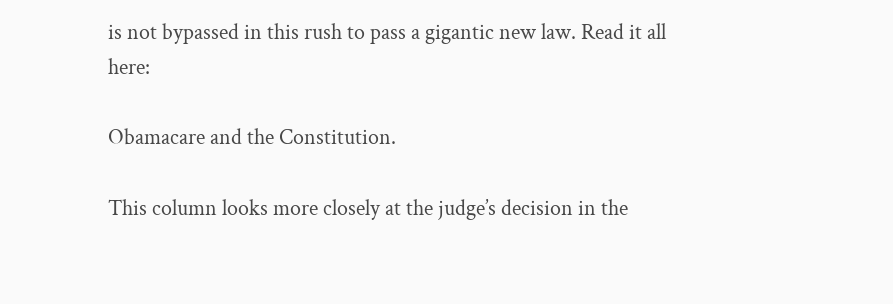is not bypassed in this rush to pass a gigantic new law. Read it all here:

Obamacare and the Constitution.

This column looks more closely at the judge’s decision in the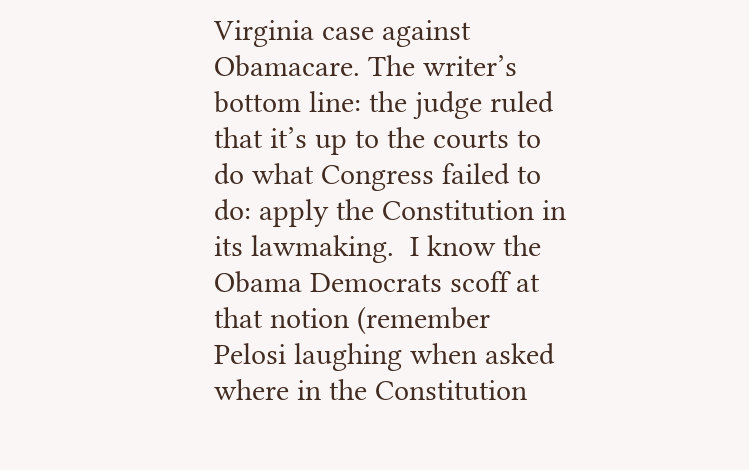Virginia case against Obamacare. The writer’s bottom line: the judge ruled that it’s up to the courts to do what Congress failed to do: apply the Constitution in its lawmaking.  I know the Obama Democrats scoff at that notion (remember Pelosi laughing when asked where in the Constitution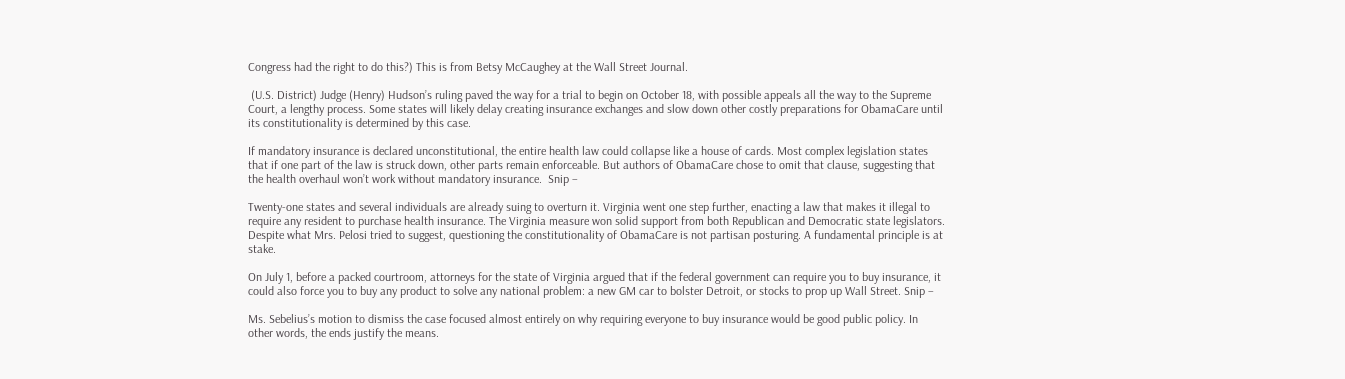Congress had the right to do this?) This is from Betsy McCaughey at the Wall Street Journal.

 (U.S. District) Judge (Henry) Hudson’s ruling paved the way for a trial to begin on October 18, with possible appeals all the way to the Supreme Court, a lengthy process. Some states will likely delay creating insurance exchanges and slow down other costly preparations for ObamaCare until its constitutionality is determined by this case.

If mandatory insurance is declared unconstitutional, the entire health law could collapse like a house of cards. Most complex legislation states that if one part of the law is struck down, other parts remain enforceable. But authors of ObamaCare chose to omit that clause, suggesting that the health overhaul won’t work without mandatory insurance.  Snip –

Twenty-one states and several individuals are already suing to overturn it. Virginia went one step further, enacting a law that makes it illegal to require any resident to purchase health insurance. The Virginia measure won solid support from both Republican and Democratic state legislators. Despite what Mrs. Pelosi tried to suggest, questioning the constitutionality of ObamaCare is not partisan posturing. A fundamental principle is at stake.

On July 1, before a packed courtroom, attorneys for the state of Virginia argued that if the federal government can require you to buy insurance, it could also force you to buy any product to solve any national problem: a new GM car to bolster Detroit, or stocks to prop up Wall Street. Snip –

Ms. Sebelius’s motion to dismiss the case focused almost entirely on why requiring everyone to buy insurance would be good public policy. In other words, the ends justify the means.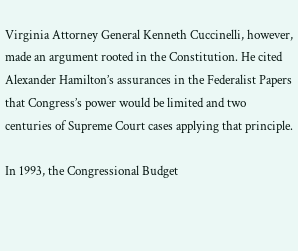Virginia Attorney General Kenneth Cuccinelli, however, made an argument rooted in the Constitution. He cited Alexander Hamilton’s assurances in the Federalist Papers that Congress’s power would be limited and two centuries of Supreme Court cases applying that principle.

In 1993, the Congressional Budget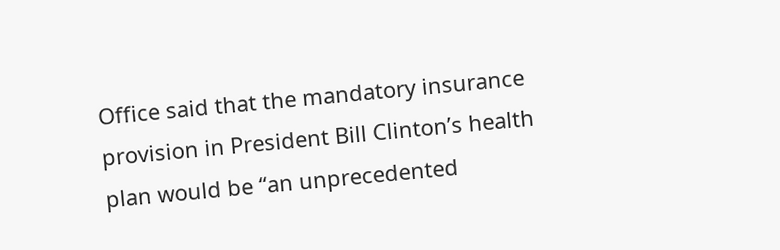Office said that the mandatory insurance provision in President Bill Clinton’s health plan would be “an unprecedented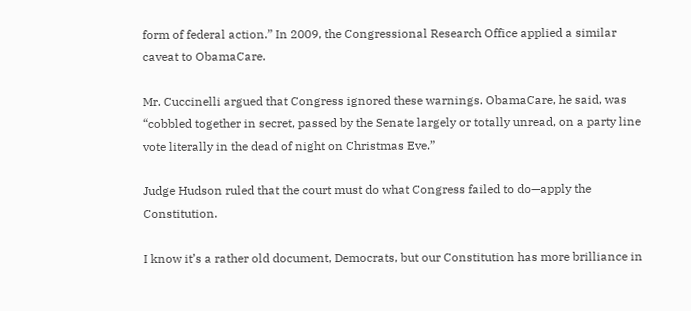form of federal action.” In 2009, the Congressional Research Office applied a similar caveat to ObamaCare.

Mr. Cuccinelli argued that Congress ignored these warnings. ObamaCare, he said, was “cobbled together in secret, passed by the Senate largely or totally unread, on a party line vote literally in the dead of night on Christmas Eve.”

Judge Hudson ruled that the court must do what Congress failed to do—apply the Constitution.

I know it’s a rather old document, Democrats, but our Constitution has more brilliance in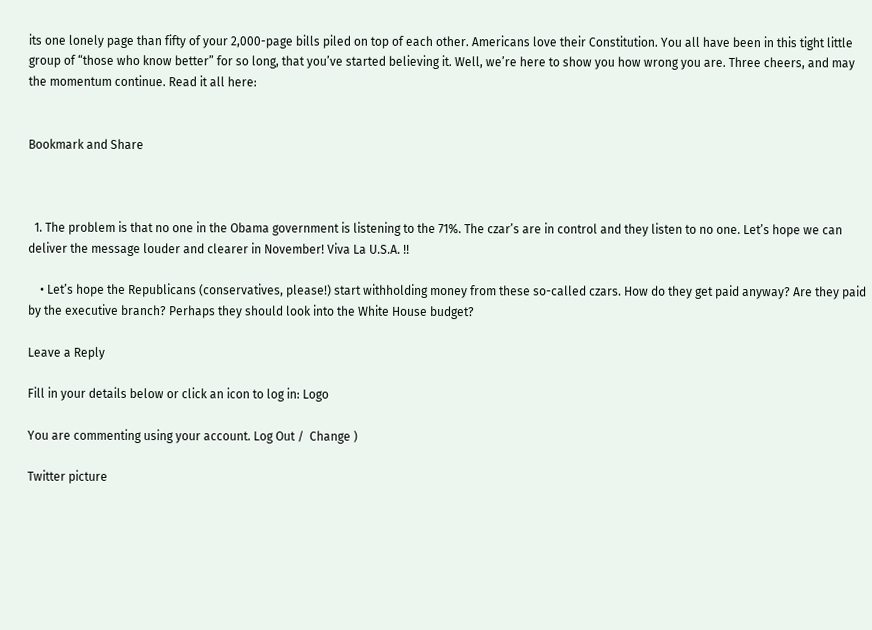its one lonely page than fifty of your 2,000-page bills piled on top of each other. Americans love their Constitution. You all have been in this tight little group of “those who know better” for so long, that you’ve started believing it. Well, we’re here to show you how wrong you are. Three cheers, and may the momentum continue. Read it all here:


Bookmark and Share



  1. The problem is that no one in the Obama government is listening to the 71%. The czar’s are in control and they listen to no one. Let’s hope we can deliver the message louder and clearer in November! Viva La U.S.A. !!

    • Let’s hope the Republicans (conservatives, please!) start withholding money from these so-called czars. How do they get paid anyway? Are they paid by the executive branch? Perhaps they should look into the White House budget?

Leave a Reply

Fill in your details below or click an icon to log in: Logo

You are commenting using your account. Log Out /  Change )

Twitter picture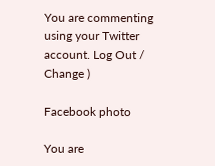You are commenting using your Twitter account. Log Out /  Change )

Facebook photo

You are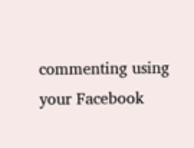commenting using your Facebook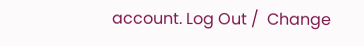account. Log Out /  Change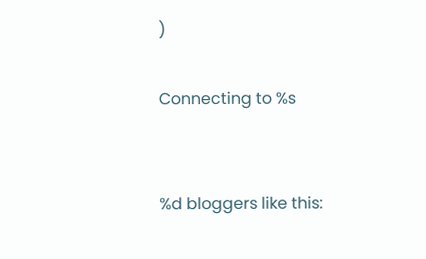)

Connecting to %s


%d bloggers like this: